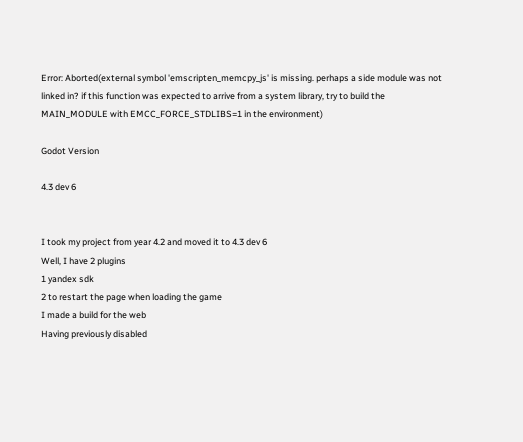Error: Aborted(external symbol 'emscripten_memcpy_js' is missing. perhaps a side module was not linked in? if this function was expected to arrive from a system library, try to build the MAIN_MODULE with EMCC_FORCE_STDLIBS=1 in the environment)

Godot Version

4.3 dev 6


I took my project from year 4.2 and moved it to 4.3 dev 6
Well, I have 2 plugins
1 yandex sdk
2 to restart the page when loading the game
I made a build for the web
Having previously disabled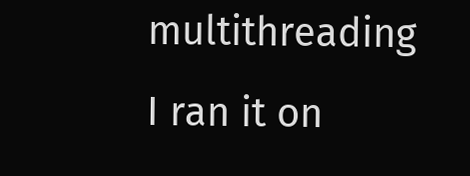multithreading
I ran it on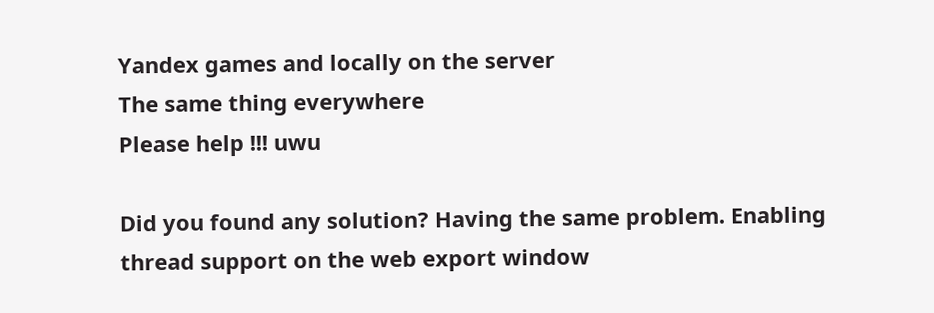Yandex games and locally on the server
The same thing everywhere
Please help !!! uwu

Did you found any solution? Having the same problem. Enabling thread support on the web export window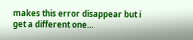makes this error disappear but i get a different one…